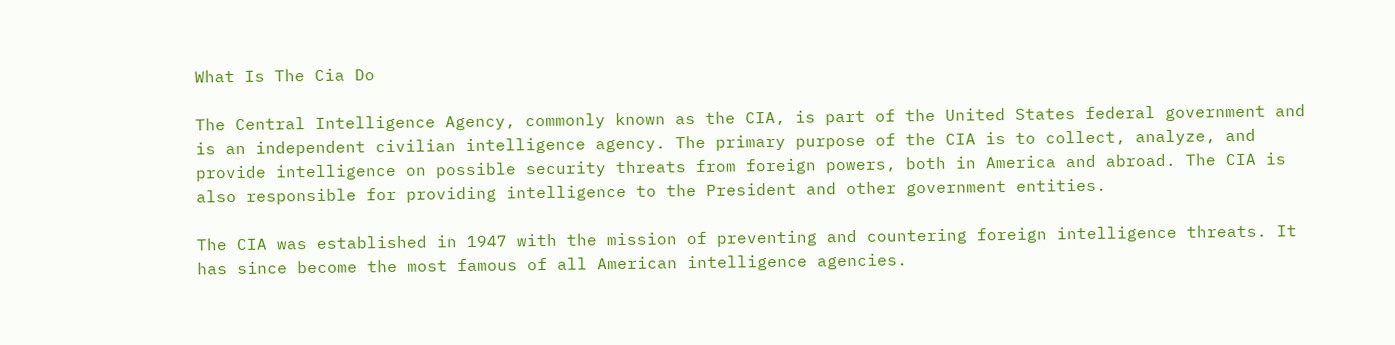What Is The Cia Do

The Central Intelligence Agency, commonly known as the CIA, is part of the United States federal government and is an independent civilian intelligence agency. The primary purpose of the CIA is to collect, analyze, and provide intelligence on possible security threats from foreign powers, both in America and abroad. The CIA is also responsible for providing intelligence to the President and other government entities.

The CIA was established in 1947 with the mission of preventing and countering foreign intelligence threats. It has since become the most famous of all American intelligence agencies.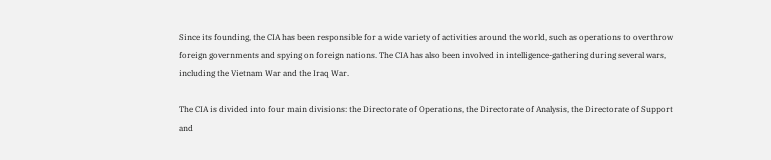Since its founding, the CIA has been responsible for a wide variety of activities around the world, such as operations to overthrow foreign governments and spying on foreign nations. The CIA has also been involved in intelligence-gathering during several wars, including the Vietnam War and the Iraq War.

The CIA is divided into four main divisions: the Directorate of Operations, the Directorate of Analysis, the Directorate of Support and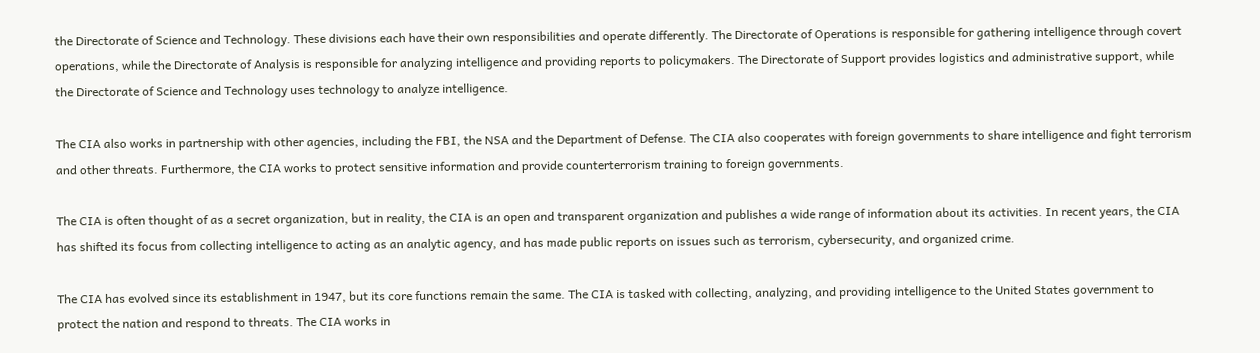the Directorate of Science and Technology. These divisions each have their own responsibilities and operate differently. The Directorate of Operations is responsible for gathering intelligence through covert operations, while the Directorate of Analysis is responsible for analyzing intelligence and providing reports to policymakers. The Directorate of Support provides logistics and administrative support, while the Directorate of Science and Technology uses technology to analyze intelligence.

The CIA also works in partnership with other agencies, including the FBI, the NSA and the Department of Defense. The CIA also cooperates with foreign governments to share intelligence and fight terrorism and other threats. Furthermore, the CIA works to protect sensitive information and provide counterterrorism training to foreign governments.

The CIA is often thought of as a secret organization, but in reality, the CIA is an open and transparent organization and publishes a wide range of information about its activities. In recent years, the CIA has shifted its focus from collecting intelligence to acting as an analytic agency, and has made public reports on issues such as terrorism, cybersecurity, and organized crime.

The CIA has evolved since its establishment in 1947, but its core functions remain the same. The CIA is tasked with collecting, analyzing, and providing intelligence to the United States government to protect the nation and respond to threats. The CIA works in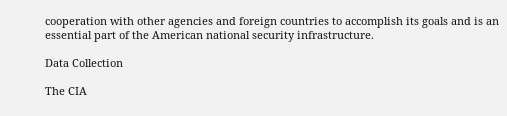cooperation with other agencies and foreign countries to accomplish its goals and is an essential part of the American national security infrastructure.

Data Collection

The CIA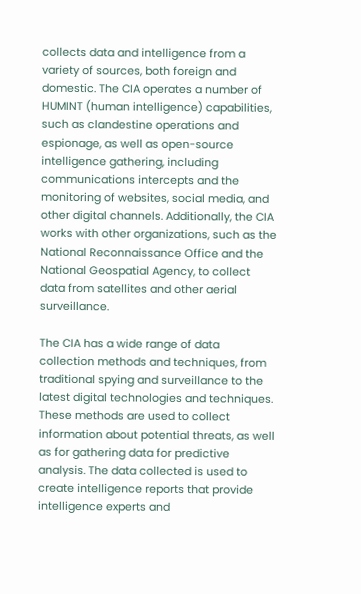collects data and intelligence from a variety of sources, both foreign and domestic. The CIA operates a number of HUMINT (human intelligence) capabilities, such as clandestine operations and espionage, as well as open-source intelligence gathering, including communications intercepts and the monitoring of websites, social media, and other digital channels. Additionally, the CIA works with other organizations, such as the National Reconnaissance Office and the National Geospatial Agency, to collect data from satellites and other aerial surveillance.

The CIA has a wide range of data collection methods and techniques, from traditional spying and surveillance to the latest digital technologies and techniques. These methods are used to collect information about potential threats, as well as for gathering data for predictive analysis. The data collected is used to create intelligence reports that provide intelligence experts and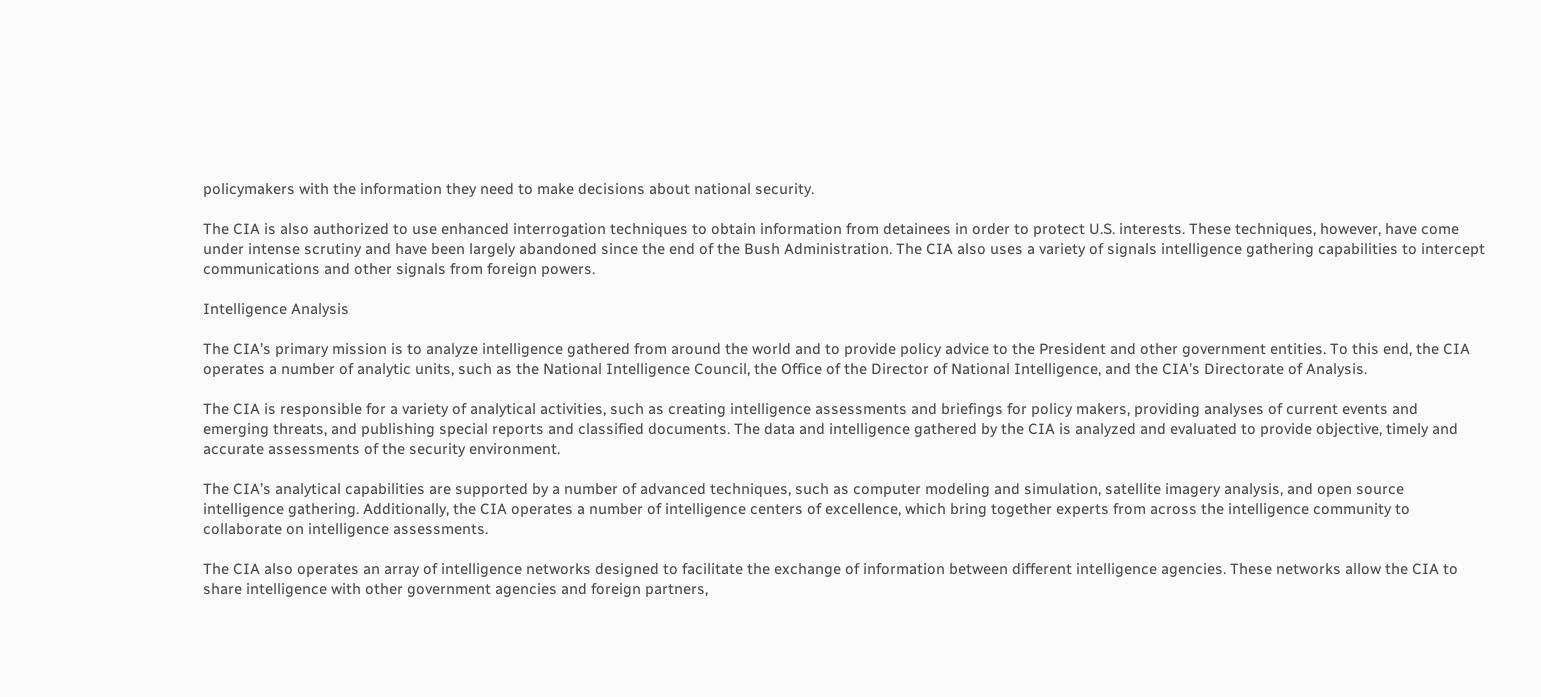policymakers with the information they need to make decisions about national security.

The CIA is also authorized to use enhanced interrogation techniques to obtain information from detainees in order to protect U.S. interests. These techniques, however, have come under intense scrutiny and have been largely abandoned since the end of the Bush Administration. The CIA also uses a variety of signals intelligence gathering capabilities to intercept communications and other signals from foreign powers.

Intelligence Analysis

The CIA’s primary mission is to analyze intelligence gathered from around the world and to provide policy advice to the President and other government entities. To this end, the CIA operates a number of analytic units, such as the National Intelligence Council, the Office of the Director of National Intelligence, and the CIA’s Directorate of Analysis.

The CIA is responsible for a variety of analytical activities, such as creating intelligence assessments and briefings for policy makers, providing analyses of current events and emerging threats, and publishing special reports and classified documents. The data and intelligence gathered by the CIA is analyzed and evaluated to provide objective, timely and accurate assessments of the security environment.

The CIA’s analytical capabilities are supported by a number of advanced techniques, such as computer modeling and simulation, satellite imagery analysis, and open source intelligence gathering. Additionally, the CIA operates a number of intelligence centers of excellence, which bring together experts from across the intelligence community to collaborate on intelligence assessments.

The CIA also operates an array of intelligence networks designed to facilitate the exchange of information between different intelligence agencies. These networks allow the CIA to share intelligence with other government agencies and foreign partners,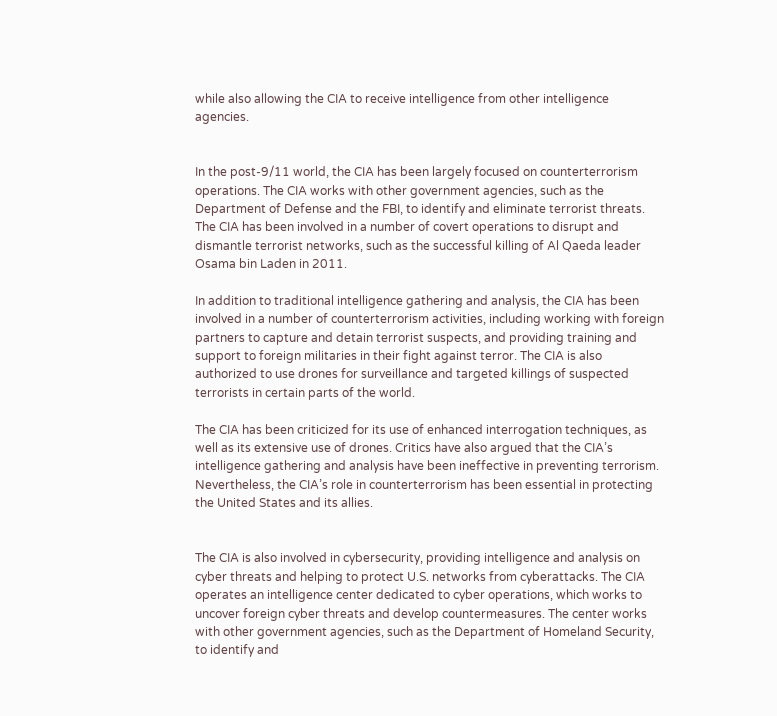while also allowing the CIA to receive intelligence from other intelligence agencies.


In the post-9/11 world, the CIA has been largely focused on counterterrorism operations. The CIA works with other government agencies, such as the Department of Defense and the FBI, to identify and eliminate terrorist threats. The CIA has been involved in a number of covert operations to disrupt and dismantle terrorist networks, such as the successful killing of Al Qaeda leader Osama bin Laden in 2011.

In addition to traditional intelligence gathering and analysis, the CIA has been involved in a number of counterterrorism activities, including working with foreign partners to capture and detain terrorist suspects, and providing training and support to foreign militaries in their fight against terror. The CIA is also authorized to use drones for surveillance and targeted killings of suspected terrorists in certain parts of the world.

The CIA has been criticized for its use of enhanced interrogation techniques, as well as its extensive use of drones. Critics have also argued that the CIA’s intelligence gathering and analysis have been ineffective in preventing terrorism. Nevertheless, the CIA’s role in counterterrorism has been essential in protecting the United States and its allies.


The CIA is also involved in cybersecurity, providing intelligence and analysis on cyber threats and helping to protect U.S. networks from cyberattacks. The CIA operates an intelligence center dedicated to cyber operations, which works to uncover foreign cyber threats and develop countermeasures. The center works with other government agencies, such as the Department of Homeland Security, to identify and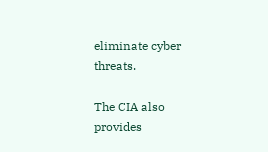eliminate cyber threats.

The CIA also provides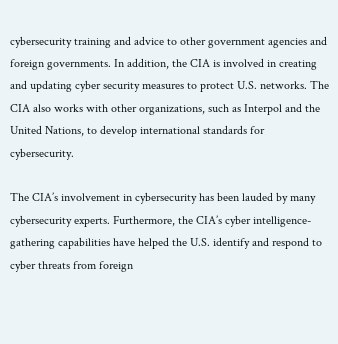cybersecurity training and advice to other government agencies and foreign governments. In addition, the CIA is involved in creating and updating cyber security measures to protect U.S. networks. The CIA also works with other organizations, such as Interpol and the United Nations, to develop international standards for cybersecurity.

The CIA’s involvement in cybersecurity has been lauded by many cybersecurity experts. Furthermore, the CIA’s cyber intelligence-gathering capabilities have helped the U.S. identify and respond to cyber threats from foreign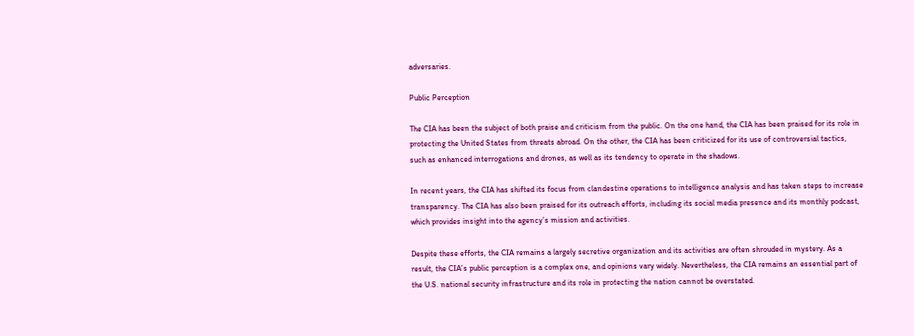adversaries.

Public Perception

The CIA has been the subject of both praise and criticism from the public. On the one hand, the CIA has been praised for its role in protecting the United States from threats abroad. On the other, the CIA has been criticized for its use of controversial tactics, such as enhanced interrogations and drones, as well as its tendency to operate in the shadows.

In recent years, the CIA has shifted its focus from clandestine operations to intelligence analysis and has taken steps to increase transparency. The CIA has also been praised for its outreach efforts, including its social media presence and its monthly podcast, which provides insight into the agency’s mission and activities.

Despite these efforts, the CIA remains a largely secretive organization and its activities are often shrouded in mystery. As a result, the CIA’s public perception is a complex one, and opinions vary widely. Nevertheless, the CIA remains an essential part of the U.S. national security infrastructure and its role in protecting the nation cannot be overstated.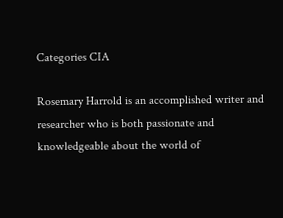Categories CIA

Rosemary Harrold is an accomplished writer and researcher who is both passionate and knowledgeable about the world of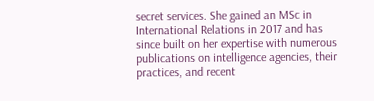secret services. She gained an MSc in International Relations in 2017 and has since built on her expertise with numerous publications on intelligence agencies, their practices, and recent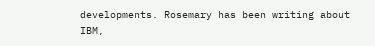developments. Rosemary has been writing about IBM,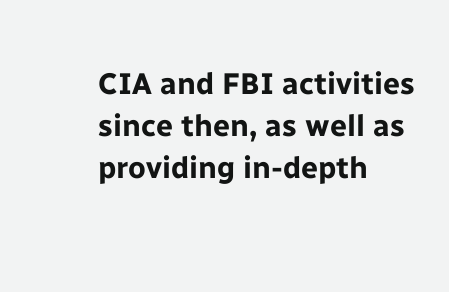CIA and FBI activities since then, as well as providing in-depth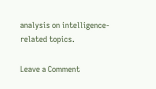analysis on intelligence-related topics.

Leave a Comment